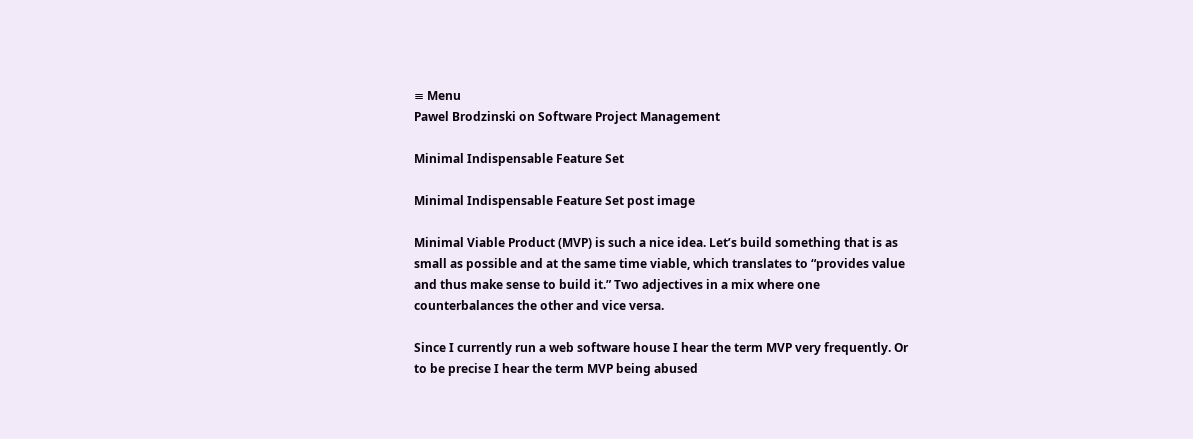≡ Menu
Pawel Brodzinski on Software Project Management

Minimal Indispensable Feature Set

Minimal Indispensable Feature Set post image

Minimal Viable Product (MVP) is such a nice idea. Let’s build something that is as small as possible and at the same time viable, which translates to “provides value and thus make sense to build it.” Two adjectives in a mix where one counterbalances the other and vice versa.

Since I currently run a web software house I hear the term MVP very frequently. Or to be precise I hear the term MVP being abused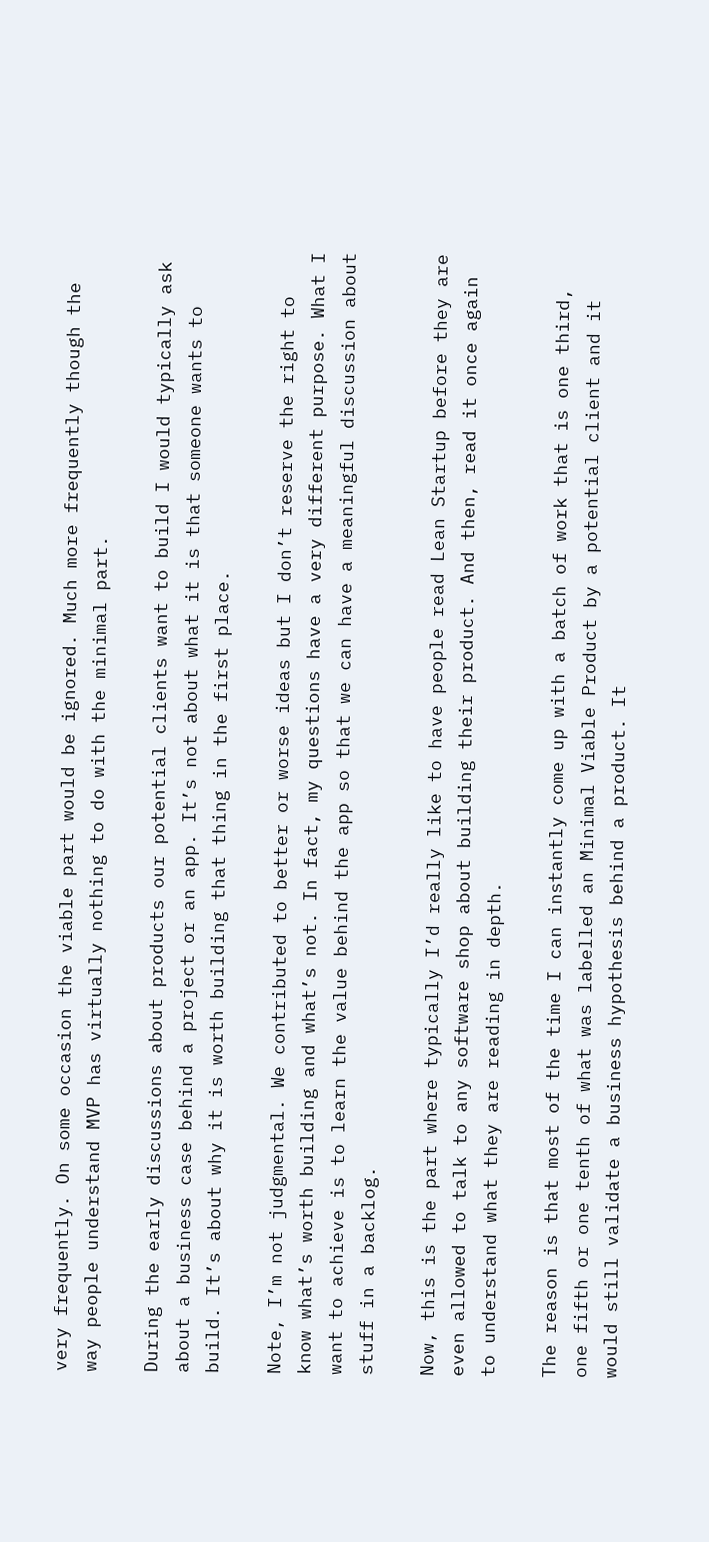very frequently. On some occasion the viable part would be ignored. Much more frequently though the way people understand MVP has virtually nothing to do with the minimal part.

During the early discussions about products our potential clients want to build I would typically ask about a business case behind a project or an app. It’s not about what it is that someone wants to build. It’s about why it is worth building that thing in the first place.

Note, I’m not judgmental. We contributed to better or worse ideas but I don’t reserve the right to know what’s worth building and what’s not. In fact, my questions have a very different purpose. What I want to achieve is to learn the value behind the app so that we can have a meaningful discussion about stuff in a backlog.

Now, this is the part where typically I’d really like to have people read Lean Startup before they are even allowed to talk to any software shop about building their product. And then, read it once again to understand what they are reading in depth.

The reason is that most of the time I can instantly come up with a batch of work that is one third, one fifth or one tenth of what was labelled an Minimal Viable Product by a potential client and it would still validate a business hypothesis behind a product. It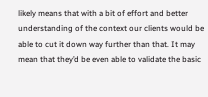likely means that with a bit of effort and better understanding of the context our clients would be able to cut it down way further than that. It may mean that they’d be even able to validate the basic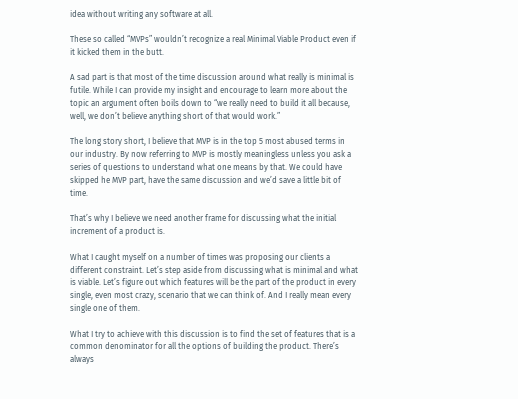idea without writing any software at all.

These so called “MVPs” wouldn’t recognize a real Minimal Viable Product even if it kicked them in the butt.

A sad part is that most of the time discussion around what really is minimal is futile. While I can provide my insight and encourage to learn more about the topic an argument often boils down to “we really need to build it all because, well, we don’t believe anything short of that would work.”

The long story short, I believe that MVP is in the top 5 most abused terms in our industry. By now referring to MVP is mostly meaningless unless you ask a series of questions to understand what one means by that. We could have skipped he MVP part, have the same discussion and we’d save a little bit of time.

That’s why I believe we need another frame for discussing what the initial increment of a product is.

What I caught myself on a number of times was proposing our clients a different constraint. Let’s step aside from discussing what is minimal and what is viable. Let’s figure out which features will be the part of the product in every single, even most crazy, scenario that we can think of. And I really mean every single one of them.

What I try to achieve with this discussion is to find the set of features that is a common denominator for all the options of building the product. There’s always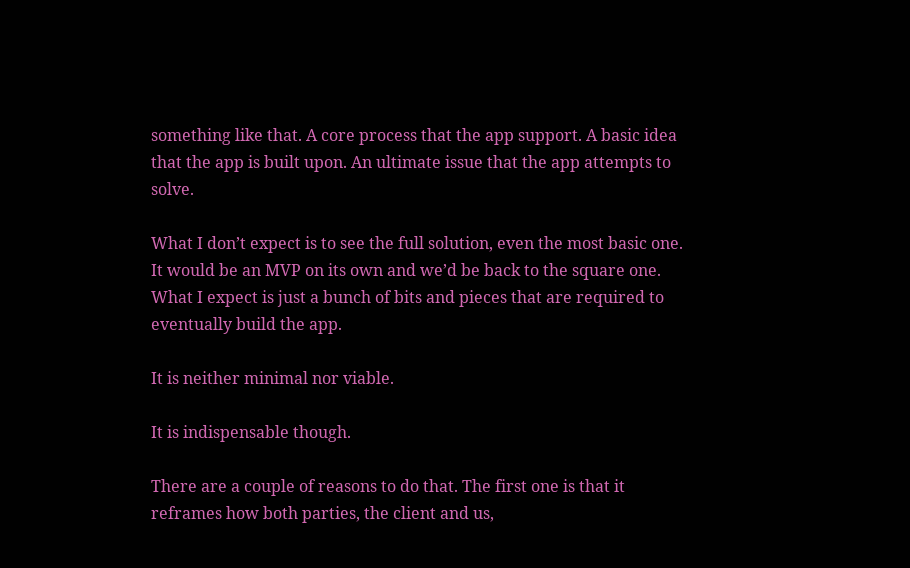something like that. A core process that the app support. A basic idea that the app is built upon. An ultimate issue that the app attempts to solve.

What I don’t expect is to see the full solution, even the most basic one. It would be an MVP on its own and we’d be back to the square one. What I expect is just a bunch of bits and pieces that are required to eventually build the app.

It is neither minimal nor viable.

It is indispensable though.

There are a couple of reasons to do that. The first one is that it reframes how both parties, the client and us,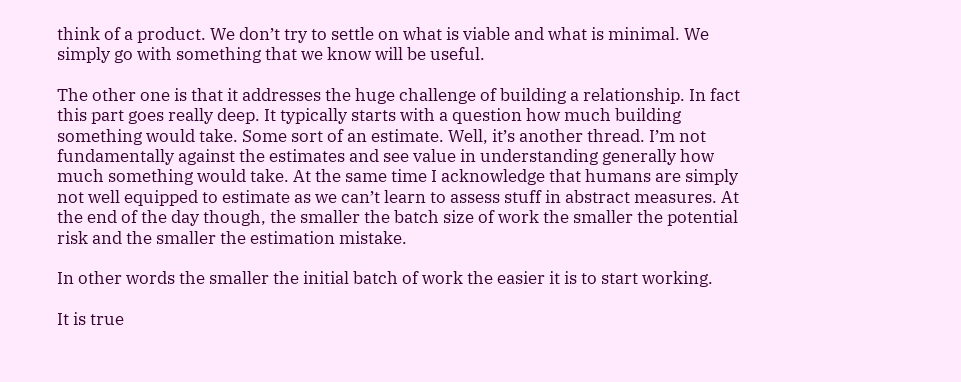think of a product. We don’t try to settle on what is viable and what is minimal. We simply go with something that we know will be useful.

The other one is that it addresses the huge challenge of building a relationship. In fact this part goes really deep. It typically starts with a question how much building something would take. Some sort of an estimate. Well, it’s another thread. I’m not fundamentally against the estimates and see value in understanding generally how much something would take. At the same time I acknowledge that humans are simply not well equipped to estimate as we can’t learn to assess stuff in abstract measures. At the end of the day though, the smaller the batch size of work the smaller the potential risk and the smaller the estimation mistake.

In other words the smaller the initial batch of work the easier it is to start working.

It is true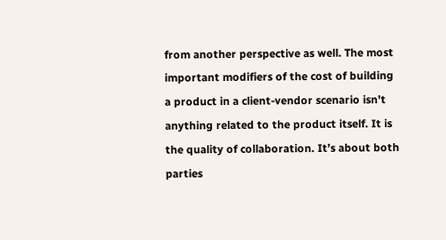from another perspective as well. The most important modifiers of the cost of building a product in a client-vendor scenario isn’t anything related to the product itself. It is the quality of collaboration. It’s about both parties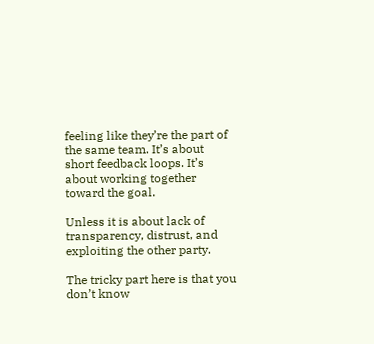feeling like they’re the part of the same team. It’s about short feedback loops. It’s about working together toward the goal.

Unless it is about lack of transparency, distrust, and exploiting the other party.

The tricky part here is that you don’t know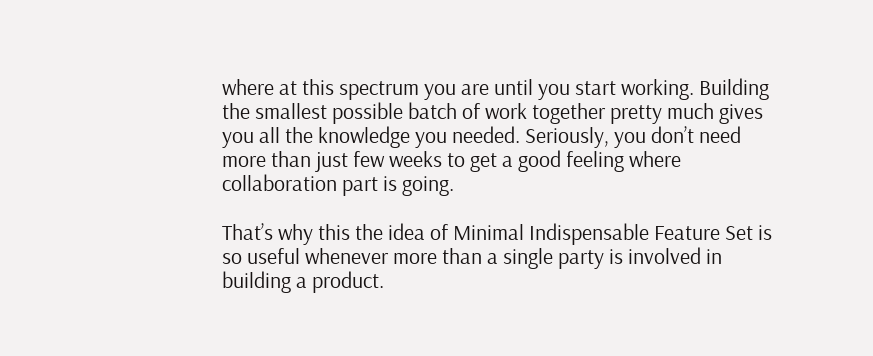where at this spectrum you are until you start working. Building the smallest possible batch of work together pretty much gives you all the knowledge you needed. Seriously, you don’t need more than just few weeks to get a good feeling where collaboration part is going.

That’s why this the idea of Minimal Indispensable Feature Set is so useful whenever more than a single party is involved in building a product.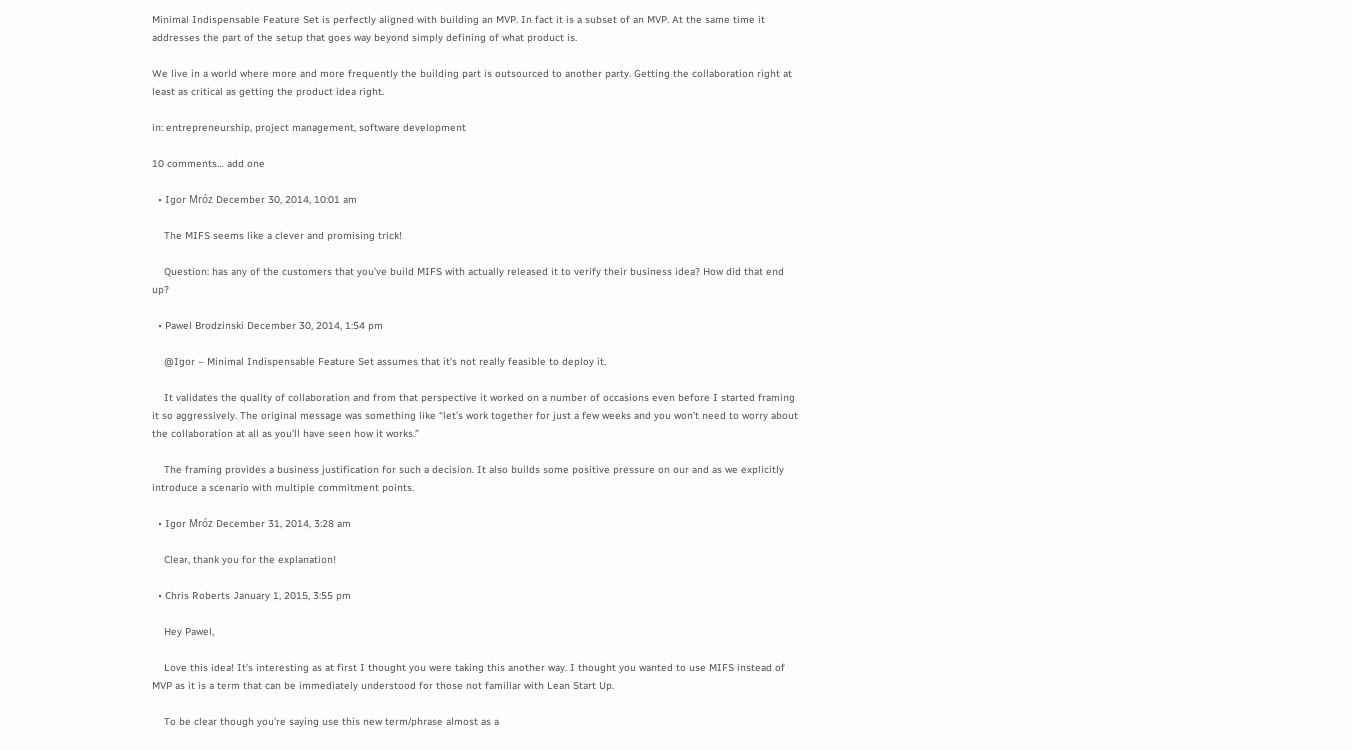Minimal Indispensable Feature Set is perfectly aligned with building an MVP. In fact it is a subset of an MVP. At the same time it addresses the part of the setup that goes way beyond simply defining of what product is.

We live in a world where more and more frequently the building part is outsourced to another party. Getting the collaboration right at least as critical as getting the product idea right.

in: entrepreneurship, project management, software development

10 comments… add one

  • Igor Mróz December 30, 2014, 10:01 am

    The MIFS seems like a clever and promising trick!

    Question: has any of the customers that you’ve build MIFS with actually released it to verify their business idea? How did that end up?

  • Pawel Brodzinski December 30, 2014, 1:54 pm

    @Igor – Minimal Indispensable Feature Set assumes that it’s not really feasible to deploy it.

    It validates the quality of collaboration and from that perspective it worked on a number of occasions even before I started framing it so aggressively. The original message was something like “let’s work together for just a few weeks and you won’t need to worry about the collaboration at all as you’ll have seen how it works.”

    The framing provides a business justification for such a decision. It also builds some positive pressure on our and as we explicitly introduce a scenario with multiple commitment points.

  • Igor Mróz December 31, 2014, 3:28 am

    Clear, thank you for the explanation!

  • Chris Roberts January 1, 2015, 3:55 pm

    Hey Pawel,

    Love this idea! It’s interesting as at first I thought you were taking this another way. I thought you wanted to use MIFS instead of MVP as it is a term that can be immediately understood for those not familiar with Lean Start Up.

    To be clear though you’re saying use this new term/phrase almost as a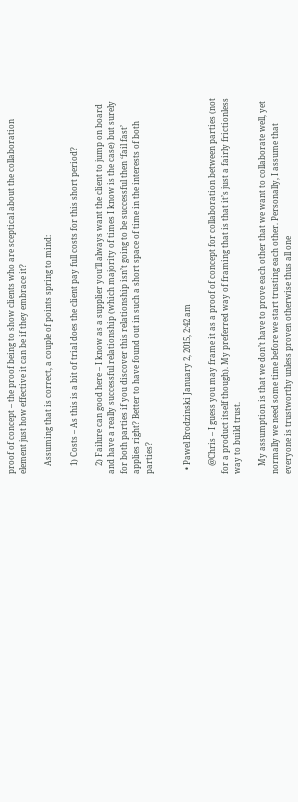proof of concept – the proof being to show clients who are sceptical about the collaboration element just how effective it can be if they embrace it?

    Assuming that is correct, a couple of points spring to mind:

    1) Costs – As this is a bit of trial does the client pay full costs for this short period?

    2) Failure can good here – I know as a supplier you’ll always want the client to jump on board and have a really successful relationship (which majority of times I know is the case) but surely for both parties if you discover this relationship isn’t going to be successful then ‘fail fast’ applies right? Better to have found out in such a short space of time in the interests of both parties?


  • Pawel Brodzinski January 2, 2015, 2:42 am

    @Chris – I guess you may frame it as a proof of concept for collaboration between parties (not for a product itself though). My preferred way of framing that is that it’s just a fairly frictionless way to build trust.

    My assumption is that we don’t have to prove each other that we want to collaborate well, yet normally we need some time before we start trusting each other. Personally, I assume that everyone is trustworthy unless proven otherwise thus all one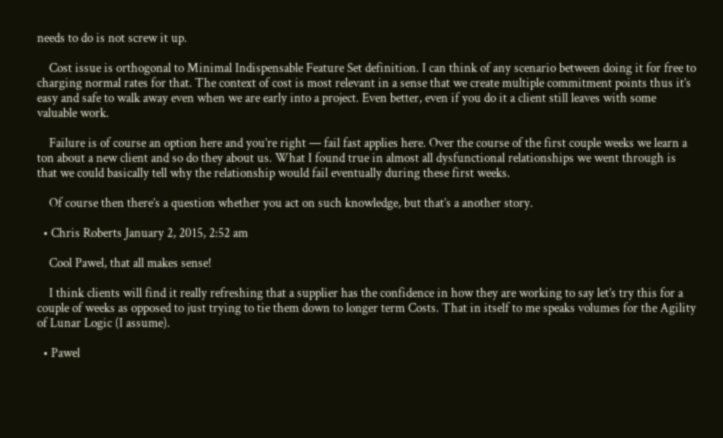needs to do is not screw it up.

    Cost issue is orthogonal to Minimal Indispensable Feature Set definition. I can think of any scenario between doing it for free to charging normal rates for that. The context of cost is most relevant in a sense that we create multiple commitment points thus it’s easy and safe to walk away even when we are early into a project. Even better, even if you do it a client still leaves with some valuable work.

    Failure is of course an option here and you’re right — fail fast applies here. Over the course of the first couple weeks we learn a ton about a new client and so do they about us. What I found true in almost all dysfunctional relationships we went through is that we could basically tell why the relationship would fail eventually during these first weeks.

    Of course then there’s a question whether you act on such knowledge, but that’s a another story.

  • Chris Roberts January 2, 2015, 2:52 am

    Cool Pawel, that all makes sense!

    I think clients will find it really refreshing that a supplier has the confidence in how they are working to say let’s try this for a couple of weeks as opposed to just trying to tie them down to longer term Costs. That in itself to me speaks volumes for the Agility of Lunar Logic (I assume).

  • Pawel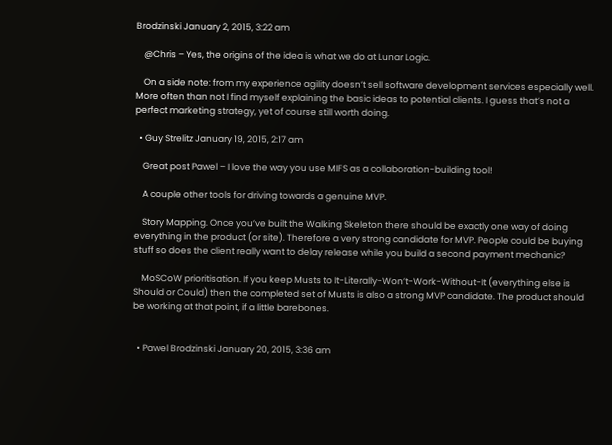Brodzinski January 2, 2015, 3:22 am

    @Chris – Yes, the origins of the idea is what we do at Lunar Logic.

    On a side note: from my experience agility doesn’t sell software development services especially well. More often than not I find myself explaining the basic ideas to potential clients. I guess that’s not a perfect marketing strategy, yet of course still worth doing.

  • Guy Strelitz January 19, 2015, 2:17 am

    Great post Pawel – I love the way you use MIFS as a collaboration-building tool!

    A couple other tools for driving towards a genuine MVP.

    Story Mapping. Once you’ve built the Walking Skeleton there should be exactly one way of doing everything in the product (or site). Therefore a very strong candidate for MVP. People could be buying stuff so does the client really want to delay release while you build a second payment mechanic?

    MoSCoW prioritisation. If you keep Musts to It-Literally-Won’t-Work-Without-It (everything else is Should or Could) then the completed set of Musts is also a strong MVP candidate. The product should be working at that point, if a little barebones.


  • Pawel Brodzinski January 20, 2015, 3:36 am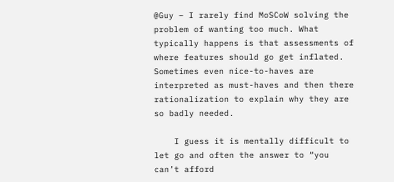@Guy – I rarely find MoSCoW solving the problem of wanting too much. What typically happens is that assessments of where features should go get inflated. Sometimes even nice-to-haves are interpreted as must-haves and then there rationalization to explain why they are so badly needed.

    I guess it is mentally difficult to let go and often the answer to “you can’t afford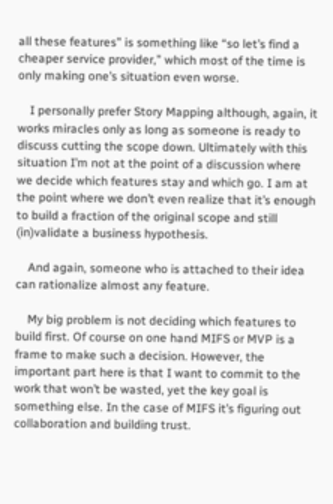all these features” is something like “so let’s find a cheaper service provider,” which most of the time is only making one’s situation even worse.

    I personally prefer Story Mapping although, again, it works miracles only as long as someone is ready to discuss cutting the scope down. Ultimately with this situation I’m not at the point of a discussion where we decide which features stay and which go. I am at the point where we don’t even realize that it’s enough to build a fraction of the original scope and still (in)validate a business hypothesis.

    And again, someone who is attached to their idea can rationalize almost any feature.

    My big problem is not deciding which features to build first. Of course on one hand MIFS or MVP is a frame to make such a decision. However, the important part here is that I want to commit to the work that won’t be wasted, yet the key goal is something else. In the case of MIFS it’s figuring out collaboration and building trust.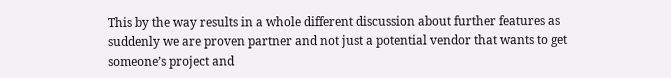This by the way results in a whole different discussion about further features as suddenly we are proven partner and not just a potential vendor that wants to get someone’s project and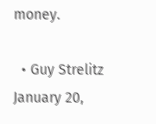money.

  • Guy Strelitz January 20,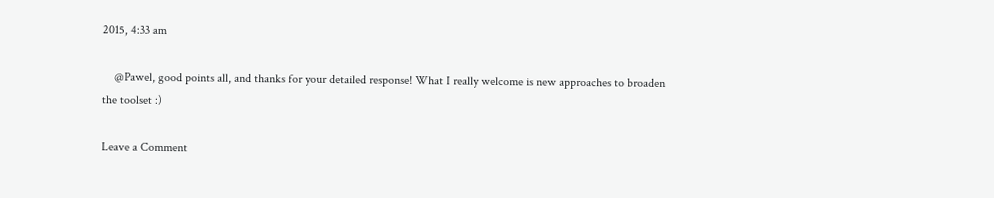2015, 4:33 am

    @Pawel, good points all, and thanks for your detailed response! What I really welcome is new approaches to broaden the toolset :)

Leave a Comment